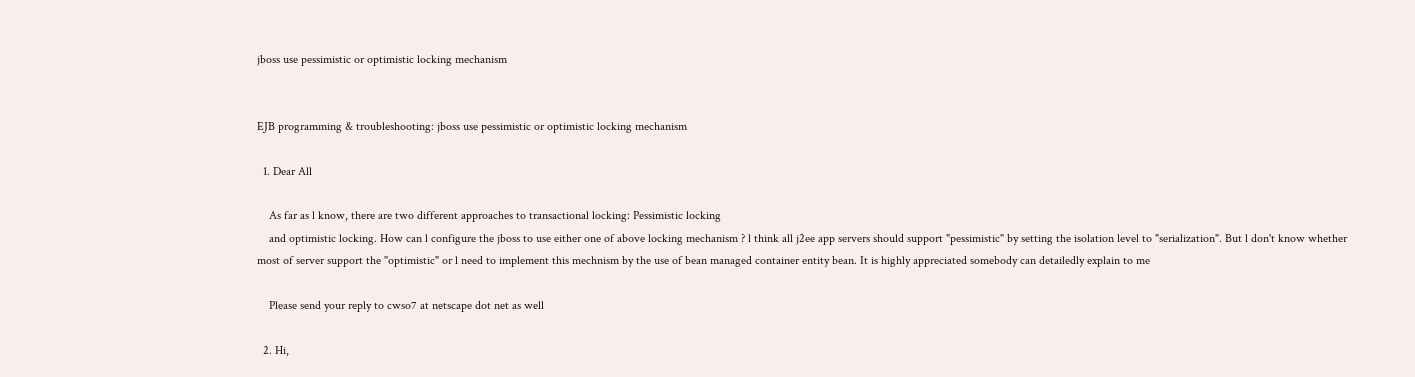jboss use pessimistic or optimistic locking mechanism


EJB programming & troubleshooting: jboss use pessimistic or optimistic locking mechanism

  1. Dear All

    As far as l know, there are two different approaches to transactional locking: Pessimistic locking
    and optimistic locking. How can l configure the jboss to use either one of above locking mechanism ? l think all j2ee app servers should support "pessimistic" by setting the isolation level to "serialization". But l don't know whether most of server support the "optimistic" or l need to implement this mechnism by the use of bean managed container entity bean. It is highly appreciated somebody can detailedly explain to me

    Please send your reply to cwso7 at netscape dot net as well

  2. Hi,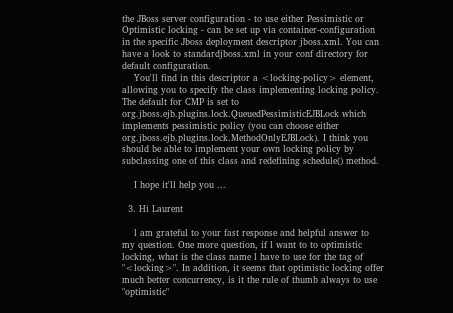the JBoss server configuration - to use either Pessimistic or Optimistic locking - can be set up via container-configuration in the specific Jboss deployment descriptor jboss.xml. You can have a look to standardjboss.xml in your conf directory for default configuration.
    You'll find in this descriptor a <locking-policy> element, allowing you to specify the class implementing locking policy. The default for CMP is set to org.jboss.ejb.plugins.lock.QueuedPessimisticEJBLock which implements pessimistic policy (you can choose either org.jboss.ejb.plugins.lock.MethodOnlyEJBLock). I think you should be able to implement your own locking policy by subclassing one of this class and redefining schedule() method.

    I hope it'll help you ...

  3. Hi Laurent

    l am grateful to your fast response and helpful answer to my question. One more question, if l want to to optimistic locking, what is the class name l have to use for the tag of "<locking>". In addition, it seems that optimistic locking offer much better concurrency, is it the rule of thumb always to use "optimistic"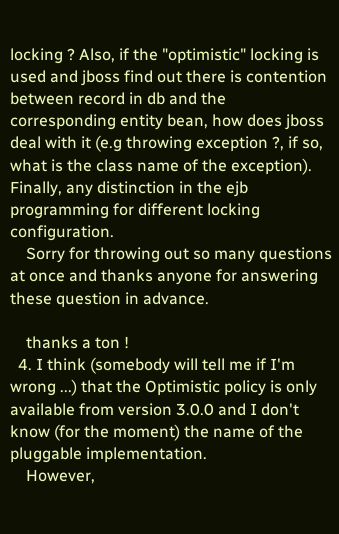locking ? Also, if the "optimistic" locking is used and jboss find out there is contention between record in db and the corresponding entity bean, how does jboss deal with it (e.g throwing exception ?, if so, what is the class name of the exception). Finally, any distinction in the ejb programming for different locking configuration.
    Sorry for throwing out so many questions at once and thanks anyone for answering these question in advance.

    thanks a ton !
  4. I think (somebody will tell me if I'm wrong ...) that the Optimistic policy is only available from version 3.0.0 and I don't know (for the moment) the name of the pluggable implementation.
    However,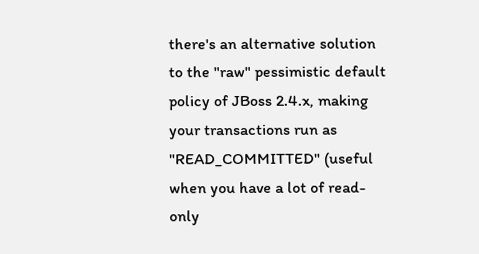there's an alternative solution to the "raw" pessimistic default policy of JBoss 2.4.x, making your transactions run as "READ_COMMITTED" (useful when you have a lot of read-only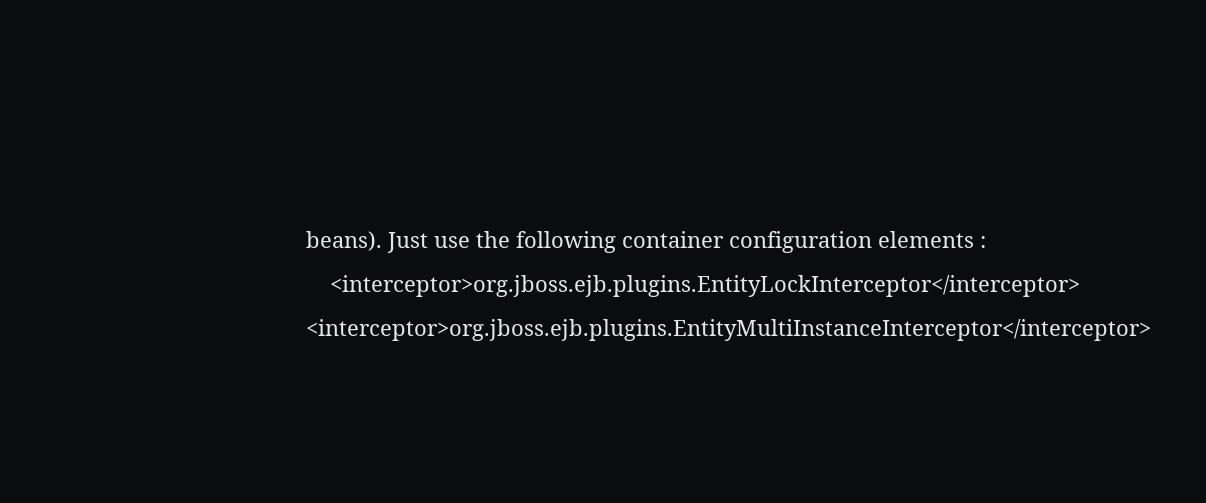beans). Just use the following container configuration elements :
    <interceptor>org.jboss.ejb.plugins.EntityLockInterceptor</interceptor> <interceptor>org.jboss.ejb.plugins.EntityMultiInstanceInterceptor</interceptor>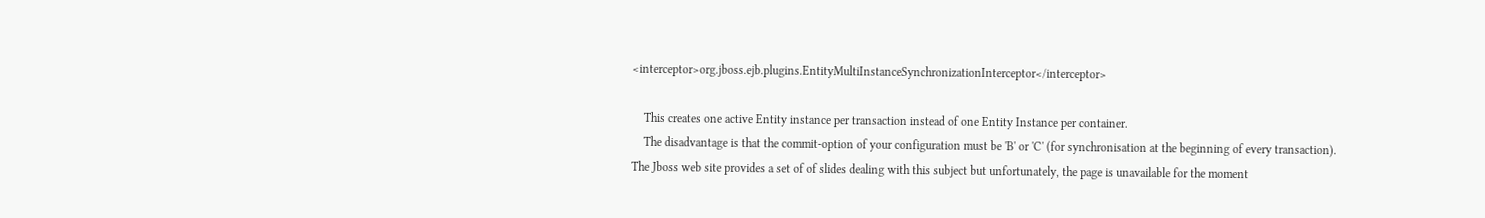<interceptor>org.jboss.ejb.plugins.EntityMultiInstanceSynchronizationInterceptor</interceptor>

    This creates one active Entity instance per transaction instead of one Entity Instance per container.
    The disadvantage is that the commit-option of your configuration must be 'B' or 'C' (for synchronisation at the beginning of every transaction). The Jboss web site provides a set of of slides dealing with this subject but unfortunately, the page is unavailable for the moment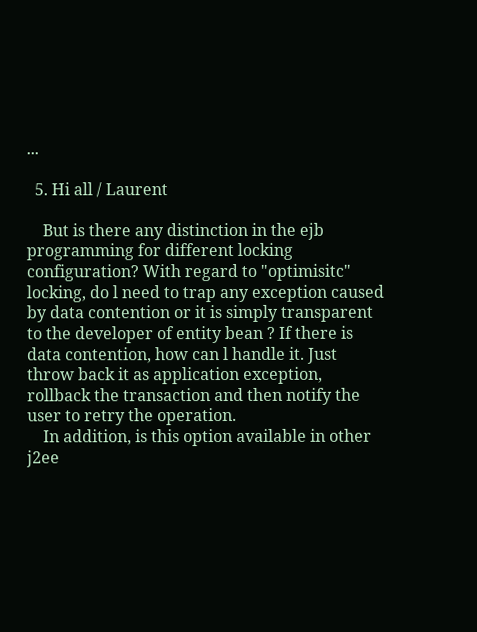...

  5. Hi all / Laurent

    But is there any distinction in the ejb programming for different locking configuration? With regard to "optimisitc" locking, do l need to trap any exception caused by data contention or it is simply transparent to the developer of entity bean ? If there is data contention, how can l handle it. Just throw back it as application exception, rollback the transaction and then notify the user to retry the operation.
    In addition, is this option available in other j2ee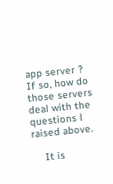app server ? If so, how do those servers deal with the questions l raised above.

    It is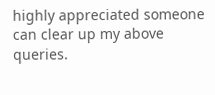highly appreciated someone can clear up my above queries.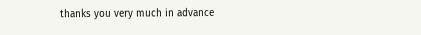thanks you very much in advance